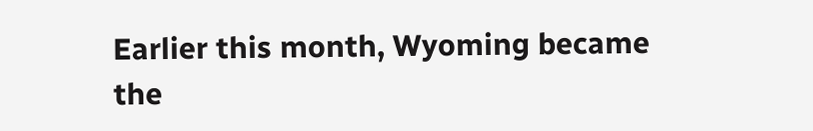Earlier this month, Wyoming became the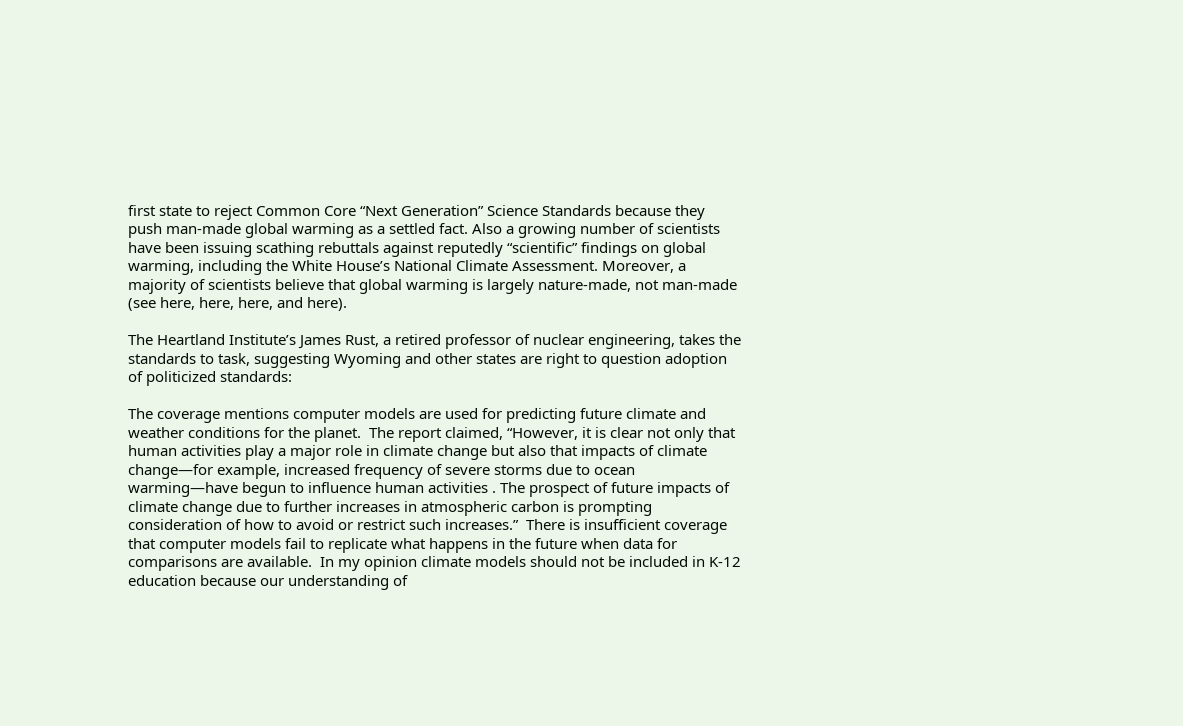first state to reject Common Core “Next Generation” Science Standards because they push man-made global warming as a settled fact. Also a growing number of scientists have been issuing scathing rebuttals against reputedly “scientific” findings on global warming, including the White House’s National Climate Assessment. Moreover, a majority of scientists believe that global warming is largely nature-made, not man-made (see here, here, here, and here).

The Heartland Institute’s James Rust, a retired professor of nuclear engineering, takes the standards to task, suggesting Wyoming and other states are right to question adoption of politicized standards:

The coverage mentions computer models are used for predicting future climate and weather conditions for the planet.  The report claimed, “However, it is clear not only that human activities play a major role in climate change but also that impacts of climate change—for example, increased frequency of severe storms due to ocean warming—have begun to influence human activities . The prospect of future impacts of climate change due to further increases in atmospheric carbon is prompting consideration of how to avoid or restrict such increases.”  There is insufficient coverage that computer models fail to replicate what happens in the future when data for comparisons are available.  In my opinion climate models should not be included in K-12 education because our understanding of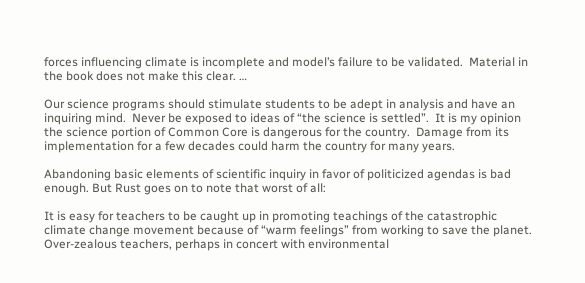forces influencing climate is incomplete and model’s failure to be validated.  Material in the book does not make this clear. …

Our science programs should stimulate students to be adept in analysis and have an inquiring mind.  Never be exposed to ideas of “the science is settled”.  It is my opinion the science portion of Common Core is dangerous for the country.  Damage from its implementation for a few decades could harm the country for many years.

Abandoning basic elements of scientific inquiry in favor of politicized agendas is bad enough. But Rust goes on to note that worst of all:

It is easy for teachers to be caught up in promoting teachings of the catastrophic climate change movement because of “warm feelings” from working to save the planet.  Over-zealous teachers, perhaps in concert with environmental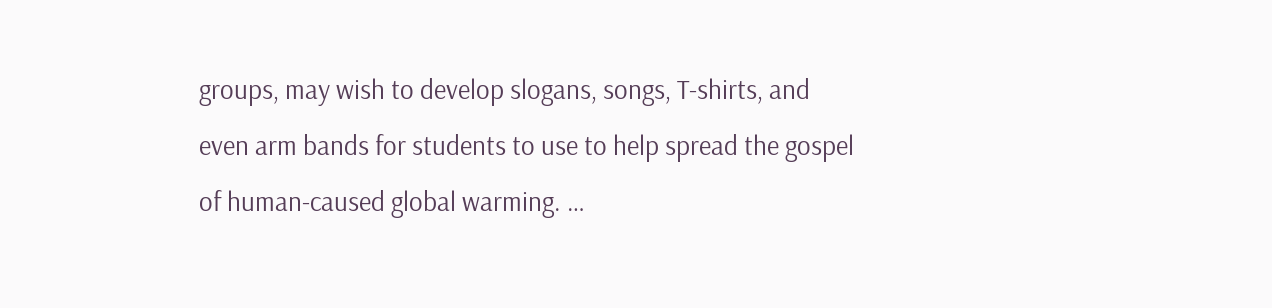groups, may wish to develop slogans, songs, T-shirts, and even arm bands for students to use to help spread the gospel of human-caused global warming. …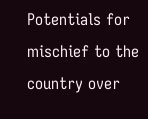Potentials for mischief to the country over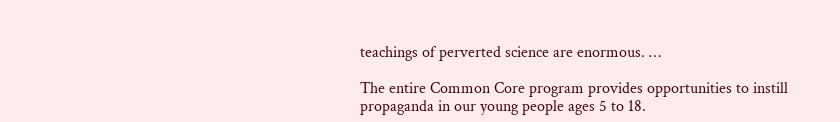teachings of perverted science are enormous. …

The entire Common Core program provides opportunities to instill propaganda in our young people ages 5 to 18.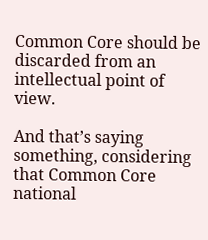Common Core should be discarded from an intellectual point of view.

And that’s saying something, considering that Common Core national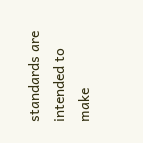standards are intended to make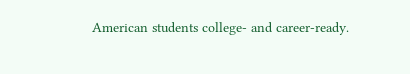American students college- and career-ready.